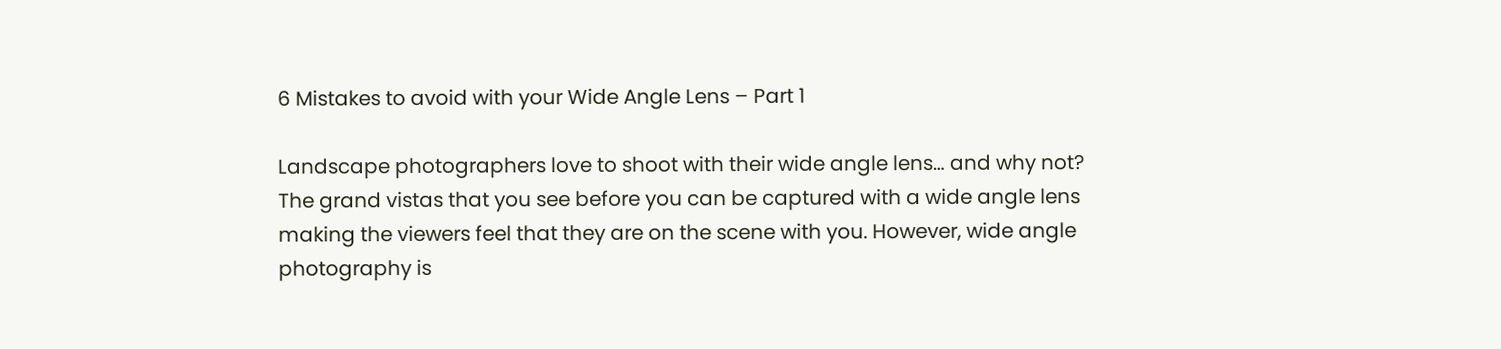6 Mistakes to avoid with your Wide Angle Lens – Part 1

Landscape photographers love to shoot with their wide angle lens… and why not? The grand vistas that you see before you can be captured with a wide angle lens making the viewers feel that they are on the scene with you. However, wide angle photography is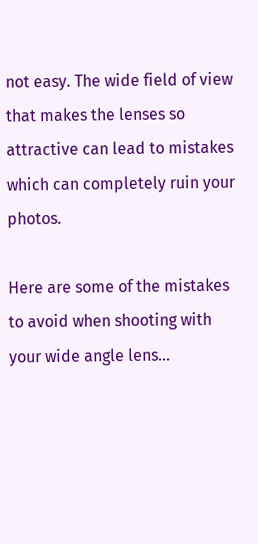not easy. The wide field of view that makes the lenses so attractive can lead to mistakes which can completely ruin your photos.

Here are some of the mistakes to avoid when shooting with your wide angle lens…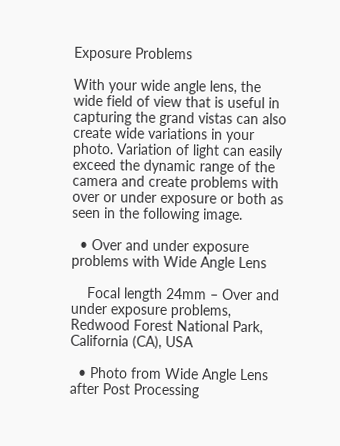Exposure Problems

With your wide angle lens, the wide field of view that is useful in capturing the grand vistas can also create wide variations in your photo. Variation of light can easily exceed the dynamic range of the camera and create problems with over or under exposure or both as seen in the following image.

  • Over and under exposure problems with Wide Angle Lens

    Focal length 24mm – Over and under exposure problems, Redwood Forest National Park, California (CA), USA

  • Photo from Wide Angle Lens after Post Processing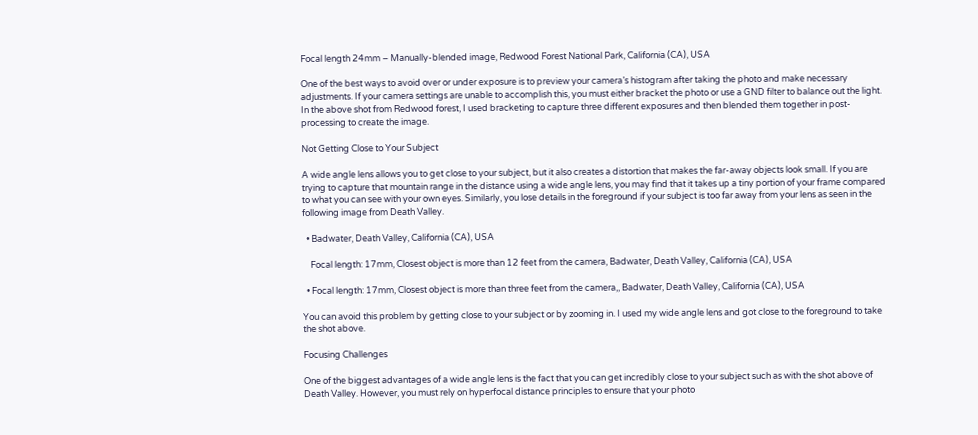Focal length 24mm – Manually-blended image, Redwood Forest National Park, California (CA), USA

One of the best ways to avoid over or under exposure is to preview your camera’s histogram after taking the photo and make necessary adjustments. If your camera settings are unable to accomplish this, you must either bracket the photo or use a GND filter to balance out the light. In the above shot from Redwood forest, I used bracketing to capture three different exposures and then blended them together in post-processing to create the image.

Not Getting Close to Your Subject

A wide angle lens allows you to get close to your subject, but it also creates a distortion that makes the far-away objects look small. If you are trying to capture that mountain range in the distance using a wide angle lens, you may find that it takes up a tiny portion of your frame compared to what you can see with your own eyes. Similarly, you lose details in the foreground if your subject is too far away from your lens as seen in the following image from Death Valley.

  • Badwater, Death Valley, California (CA), USA

    Focal length: 17mm, Closest object is more than 12 feet from the camera, Badwater, Death Valley, California (CA), USA

  • Focal length: 17mm, Closest object is more than three feet from the camera,, Badwater, Death Valley, California (CA), USA

You can avoid this problem by getting close to your subject or by zooming in. I used my wide angle lens and got close to the foreground to take the shot above.

Focusing Challenges

One of the biggest advantages of a wide angle lens is the fact that you can get incredibly close to your subject such as with the shot above of Death Valley. However, you must rely on hyperfocal distance principles to ensure that your photo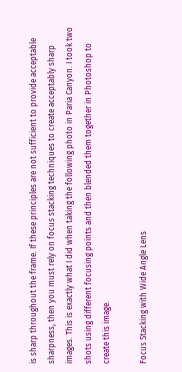is sharp throughout the frame. If these principles are not sufficient to provide acceptable sharpness, then you must rely on focus stacking techniques to create acceptably sharp images. This is exactly what I did when taking the following photo in Paria Canyon. I took two shots using different focusing points and then blended them together in Photoshop to create this image.

Focus Stacking with Wide Angle Lens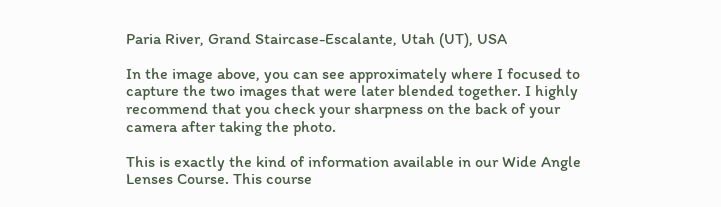Paria River, Grand Staircase-Escalante, Utah (UT), USA

In the image above, you can see approximately where I focused to capture the two images that were later blended together. I highly recommend that you check your sharpness on the back of your camera after taking the photo.

This is exactly the kind of information available in our Wide Angle Lenses Course. This course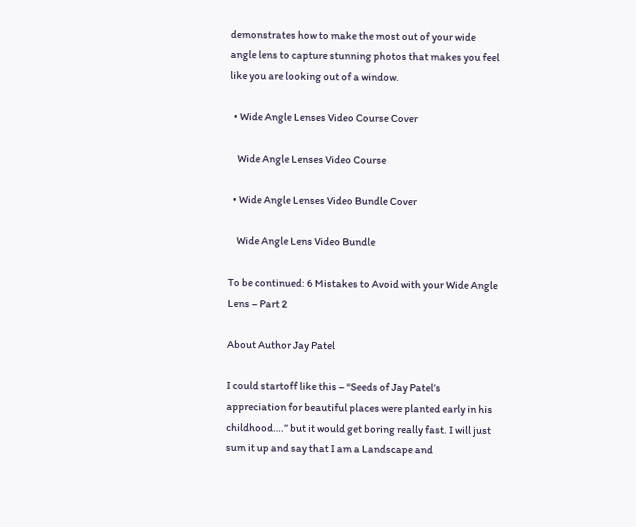demonstrates how to make the most out of your wide angle lens to capture stunning photos that makes you feel like you are looking out of a window.

  • Wide Angle Lenses Video Course Cover

    Wide Angle Lenses Video Course

  • Wide Angle Lenses Video Bundle Cover

    Wide Angle Lens Video Bundle

To be continued: 6 Mistakes to Avoid with your Wide Angle Lens – Part 2

About Author Jay Patel

I could startoff like this – “Seeds of Jay Patel’s appreciation for beautiful places were planted early in his childhood….” but it would get boring really fast. I will just sum it up and say that I am a Landscape and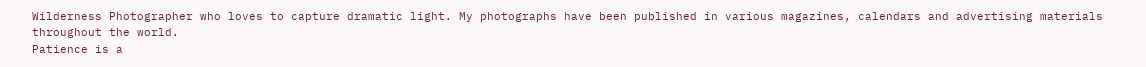Wilderness Photographer who loves to capture dramatic light. My photographs have been published in various magazines, calendars and advertising materials throughout the world.
Patience is a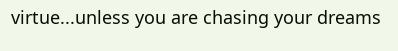virtue...unless you are chasing your dreams